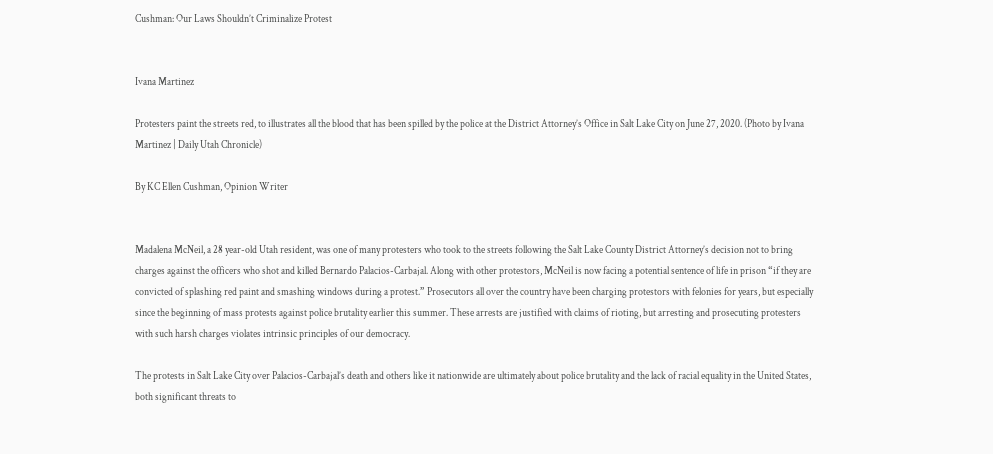Cushman: Our Laws Shouldn’t Criminalize Protest


Ivana Martinez

Protesters paint the streets red, to illustrates all the blood that has been spilled by the police at the District Attorney’s Office in Salt Lake City on June 27, 2020. (Photo by Ivana Martinez | Daily Utah Chronicle)

By KC Ellen Cushman, Opinion Writer


Madalena McNeil, a 28 year-old Utah resident, was one of many protesters who took to the streets following the Salt Lake County District Attorney’s decision not to bring charges against the officers who shot and killed Bernardo Palacios-Carbajal. Along with other protestors, McNeil is now facing a potential sentence of life in prison “if they are convicted of splashing red paint and smashing windows during a protest.” Prosecutors all over the country have been charging protestors with felonies for years, but especially since the beginning of mass protests against police brutality earlier this summer. These arrests are justified with claims of rioting, but arresting and prosecuting protesters with such harsh charges violates intrinsic principles of our democracy.

The protests in Salt Lake City over Palacios-Carbajal’s death and others like it nationwide are ultimately about police brutality and the lack of racial equality in the United States, both significant threats to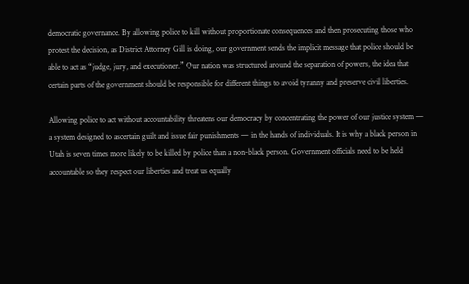democratic governance. By allowing police to kill without proportionate consequences and then prosecuting those who protest the decision, as District Attorney Gill is doing, our government sends the implicit message that police should be able to act as “judge, jury, and executioner.” Our nation was structured around the separation of powers, the idea that certain parts of the government should be responsible for different things to avoid tyranny and preserve civil liberties.

Allowing police to act without accountability threatens our democracy by concentrating the power of our justice system — a system designed to ascertain guilt and issue fair punishments — in the hands of individuals. It is why a black person in Utah is seven times more likely to be killed by police than a non-black person. Government officials need to be held accountable so they respect our liberties and treat us equally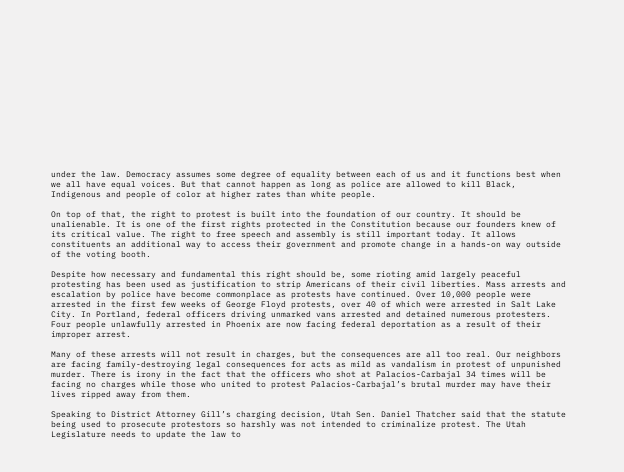under the law. Democracy assumes some degree of equality between each of us and it functions best when we all have equal voices. But that cannot happen as long as police are allowed to kill Black, Indigenous and people of color at higher rates than white people.

On top of that, the right to protest is built into the foundation of our country. It should be unalienable. It is one of the first rights protected in the Constitution because our founders knew of its critical value. The right to free speech and assembly is still important today. It allows constituents an additional way to access their government and promote change in a hands-on way outside of the voting booth.

Despite how necessary and fundamental this right should be, some rioting amid largely peaceful protesting has been used as justification to strip Americans of their civil liberties. Mass arrests and escalation by police have become commonplace as protests have continued. Over 10,000 people were arrested in the first few weeks of George Floyd protests, over 40 of which were arrested in Salt Lake City. In Portland, federal officers driving unmarked vans arrested and detained numerous protesters. Four people unlawfully arrested in Phoenix are now facing federal deportation as a result of their improper arrest.

Many of these arrests will not result in charges, but the consequences are all too real. Our neighbors are facing family-destroying legal consequences for acts as mild as vandalism in protest of unpunished murder. There is irony in the fact that the officers who shot at Palacios-Carbajal 34 times will be facing no charges while those who united to protest Palacios-Carbajal’s brutal murder may have their lives ripped away from them.

Speaking to District Attorney Gill’s charging decision, Utah Sen. Daniel Thatcher said that the statute being used to prosecute protestors so harshly was not intended to criminalize protest. The Utah Legislature needs to update the law to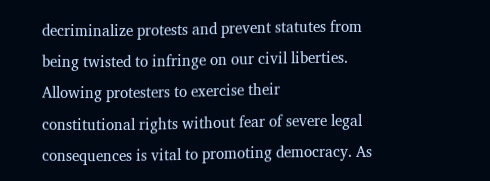decriminalize protests and prevent statutes from being twisted to infringe on our civil liberties. Allowing protesters to exercise their constitutional rights without fear of severe legal consequences is vital to promoting democracy. As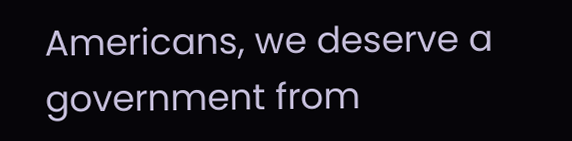Americans, we deserve a government from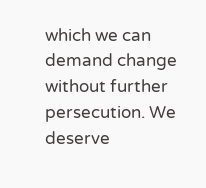which we can demand change without further persecution. We deserve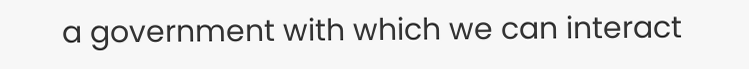a government with which we can interact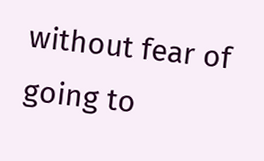without fear of going to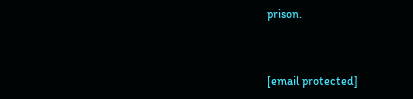prison.


[email protected]